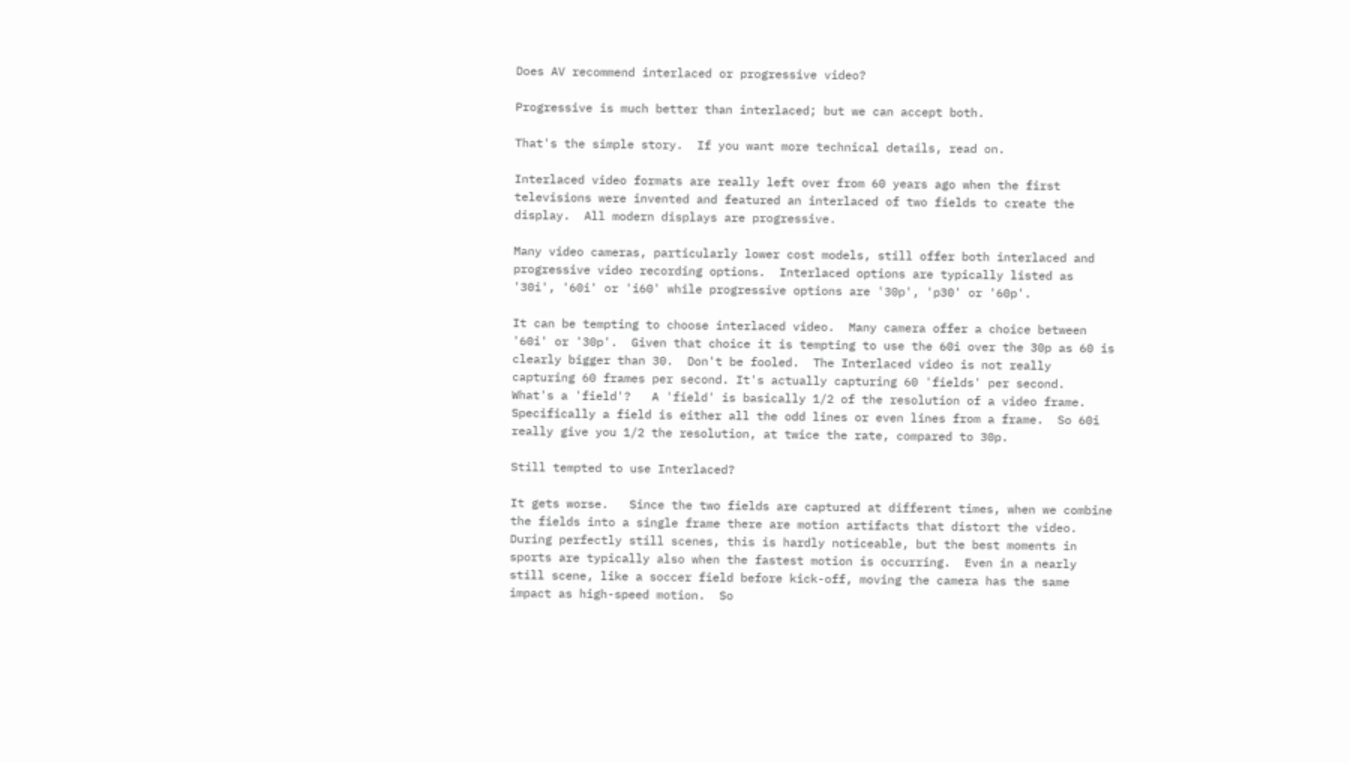Does AV recommend interlaced or progressive video?

Progressive is much better than interlaced; but we can accept both.

That's the simple story.  If you want more technical details, read on.

Interlaced video formats are really left over from 60 years ago when the first televisions were invented and featured an interlaced of two fields to create the display.  All modern displays are progressive.

Many video cameras, particularly lower cost models, still offer both interlaced and progressive video recording options.  Interlaced options are typically listed as '30i', '60i' or 'i60' while progressive options are '30p', 'p30' or '60p'.

It can be tempting to choose interlaced video.  Many camera offer a choice between '60i' or '30p'.  Given that choice it is tempting to use the 60i over the 30p as 60 is clearly bigger than 30.  Don't be fooled.  The Interlaced video is not really capturing 60 frames per second. It's actually capturing 60 'fields' per second.  What's a 'field'?   A 'field' is basically 1/2 of the resolution of a video frame.  Specifically a field is either all the odd lines or even lines from a frame.  So 60i really give you 1/2 the resolution, at twice the rate, compared to 30p.

Still tempted to use Interlaced?

It gets worse.   Since the two fields are captured at different times, when we combine the fields into a single frame there are motion artifacts that distort the video.  During perfectly still scenes, this is hardly noticeable, but the best moments in sports are typically also when the fastest motion is occurring.  Even in a nearly still scene, like a soccer field before kick-off, moving the camera has the same impact as high-speed motion.  So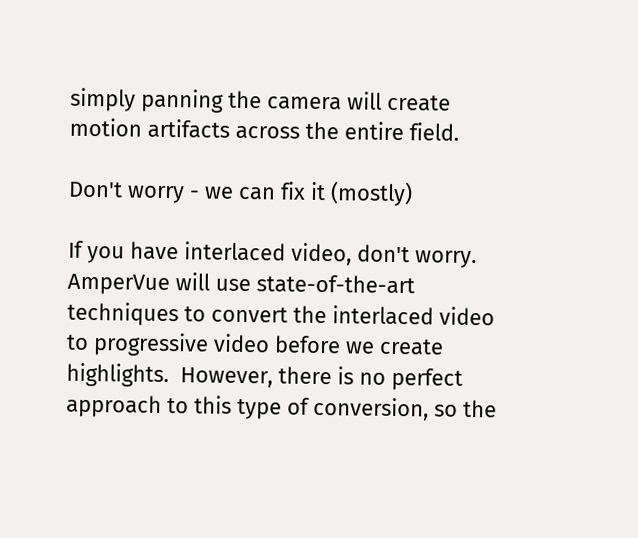simply panning the camera will create motion artifacts across the entire field.

Don't worry - we can fix it (mostly)

If you have interlaced video, don't worry.  AmperVue will use state-of-the-art techniques to convert the interlaced video to progressive video before we create highlights.  However, there is no perfect approach to this type of conversion, so the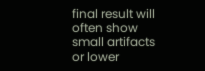final result will often show small artifacts or lower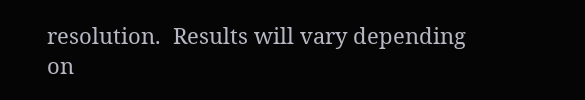resolution.  Results will vary depending on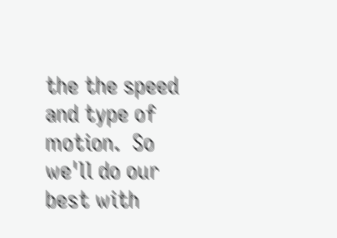the the speed and type of motion.  So we'll do our best with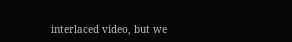interlaced video, but we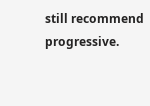still recommend progressive.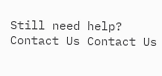Still need help? Contact Us Contact Us